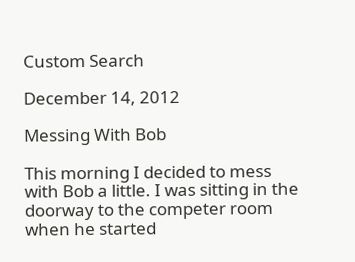Custom Search

December 14, 2012

Messing With Bob

This morning I decided to mess with Bob a little. I was sitting in the doorway to the competer room when he started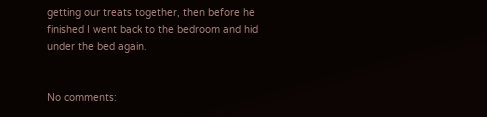getting our treats together, then before he finished I went back to the bedroom and hid under the bed again.


No comments: